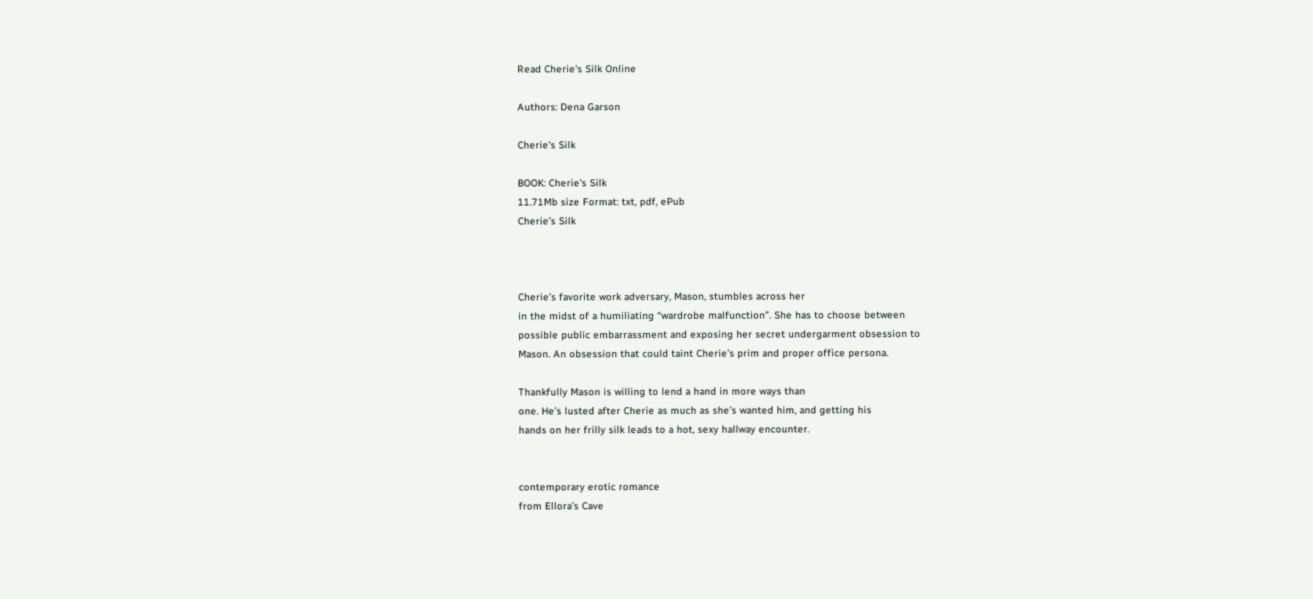Read Cherie's Silk Online

Authors: Dena Garson

Cherie's Silk

BOOK: Cherie's Silk
11.71Mb size Format: txt, pdf, ePub
Cherie’s Silk



Cherie’s favorite work adversary, Mason, stumbles across her
in the midst of a humiliating “wardrobe malfunction”. She has to choose between
possible public embarrassment and exposing her secret undergarment obsession to
Mason. An obsession that could taint Cherie’s prim and proper office persona.

Thankfully Mason is willing to lend a hand in more ways than
one. He’s lusted after Cherie as much as she’s wanted him, and getting his
hands on her frilly silk leads to a hot, sexy hallway encounter.


contemporary erotic romance
from Ellora’s Cave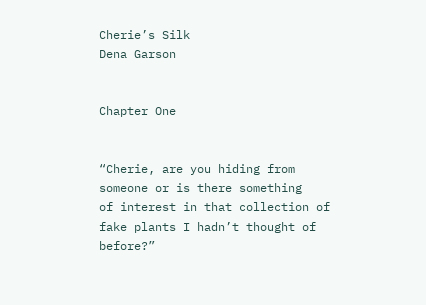Cherie’s Silk
Dena Garson


Chapter One


“Cherie, are you hiding from someone or is there something
of interest in that collection of fake plants I hadn’t thought of before?”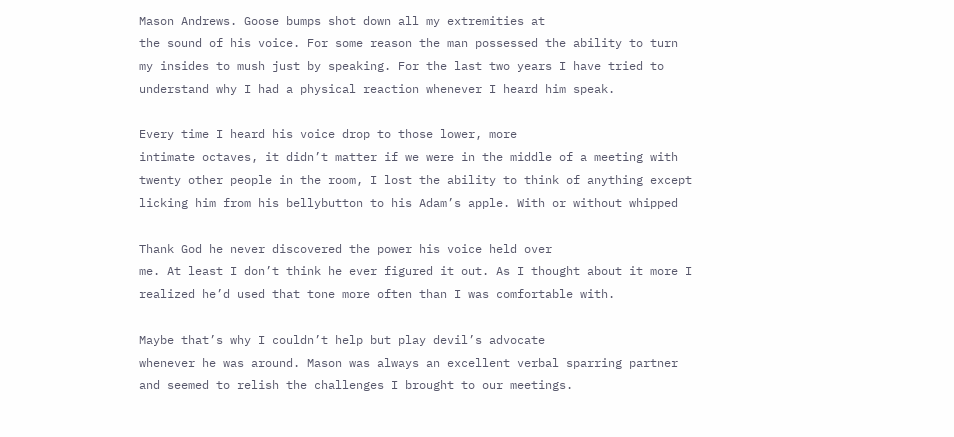Mason Andrews. Goose bumps shot down all my extremities at
the sound of his voice. For some reason the man possessed the ability to turn
my insides to mush just by speaking. For the last two years I have tried to
understand why I had a physical reaction whenever I heard him speak.

Every time I heard his voice drop to those lower, more
intimate octaves, it didn’t matter if we were in the middle of a meeting with
twenty other people in the room, I lost the ability to think of anything except
licking him from his bellybutton to his Adam’s apple. With or without whipped

Thank God he never discovered the power his voice held over
me. At least I don’t think he ever figured it out. As I thought about it more I
realized he’d used that tone more often than I was comfortable with.

Maybe that’s why I couldn’t help but play devil’s advocate
whenever he was around. Mason was always an excellent verbal sparring partner
and seemed to relish the challenges I brought to our meetings.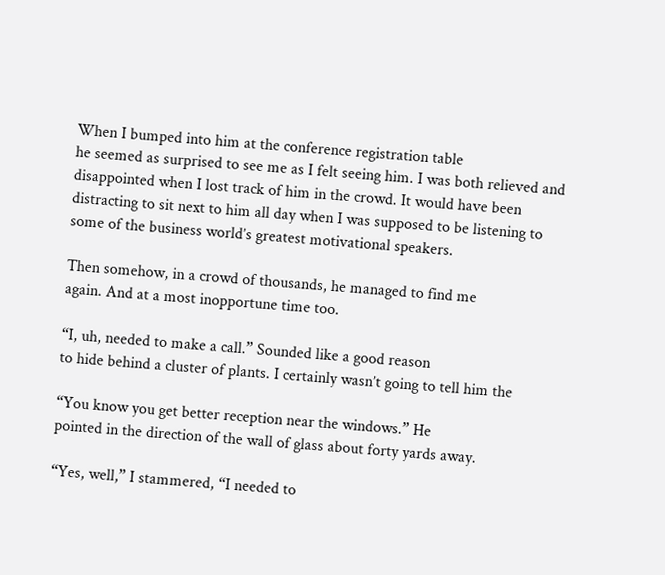When I bumped into him at the conference registration table
he seemed as surprised to see me as I felt seeing him. I was both relieved and
disappointed when I lost track of him in the crowd. It would have been
distracting to sit next to him all day when I was supposed to be listening to
some of the business world’s greatest motivational speakers.

Then somehow, in a crowd of thousands, he managed to find me
again. And at a most inopportune time too.

“I, uh, needed to make a call.” Sounded like a good reason
to hide behind a cluster of plants. I certainly wasn’t going to tell him the

“You know you get better reception near the windows.” He
pointed in the direction of the wall of glass about forty yards away.

“Yes, well,” I stammered, “I needed to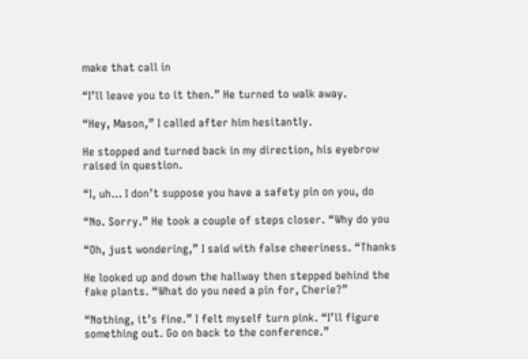make that call in

“I’ll leave you to it then.” He turned to walk away.

“Hey, Mason,” I called after him hesitantly.

He stopped and turned back in my direction, his eyebrow
raised in question.

“I, uh… I don’t suppose you have a safety pin on you, do

“No. Sorry.” He took a couple of steps closer. “Why do you

“Oh, just wondering,” I said with false cheeriness. “Thanks

He looked up and down the hallway then stepped behind the
fake plants. “What do you need a pin for, Cherie?”

“Nothing, it’s fine.” I felt myself turn pink. “I’ll figure
something out. Go on back to the conference.”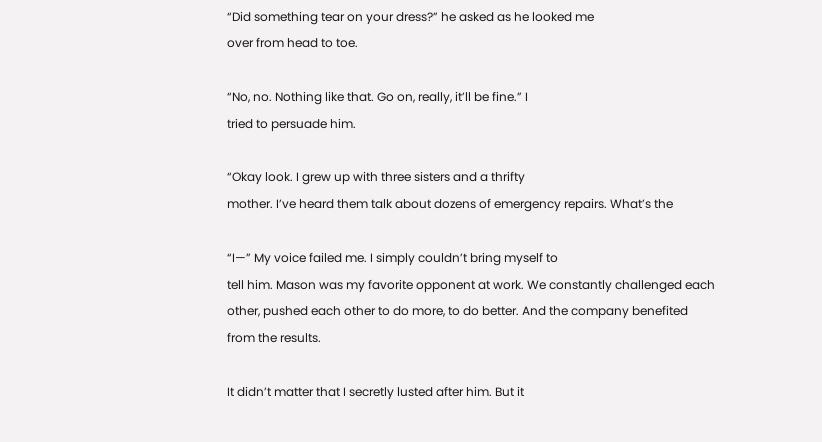“Did something tear on your dress?” he asked as he looked me
over from head to toe.

“No, no. Nothing like that. Go on, really, it’ll be fine.” I
tried to persuade him.

“Okay look. I grew up with three sisters and a thrifty
mother. I’ve heard them talk about dozens of emergency repairs. What’s the

“I—” My voice failed me. I simply couldn’t bring myself to
tell him. Mason was my favorite opponent at work. We constantly challenged each
other, pushed each other to do more, to do better. And the company benefited
from the results.

It didn’t matter that I secretly lusted after him. But it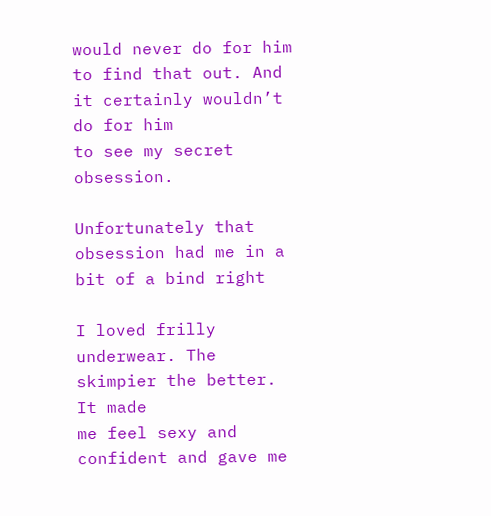would never do for him to find that out. And it certainly wouldn’t do for him
to see my secret obsession.

Unfortunately that obsession had me in a bit of a bind right

I loved frilly underwear. The skimpier the better. It made
me feel sexy and confident and gave me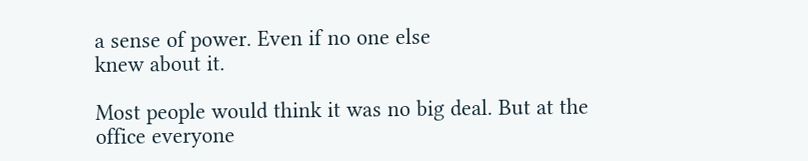a sense of power. Even if no one else
knew about it.

Most people would think it was no big deal. But at the
office everyone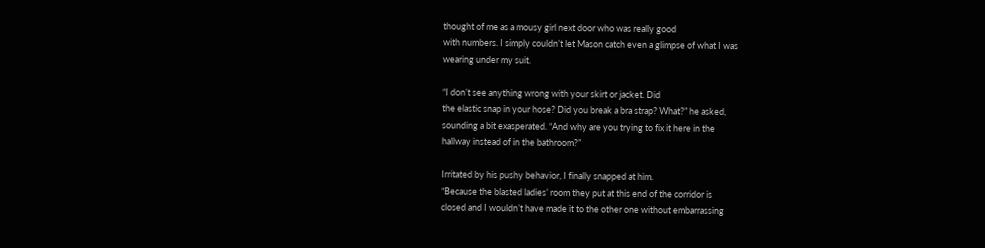thought of me as a mousy girl next door who was really good
with numbers. I simply couldn’t let Mason catch even a glimpse of what I was
wearing under my suit.

“I don’t see anything wrong with your skirt or jacket. Did
the elastic snap in your hose? Did you break a bra strap? What?” he asked,
sounding a bit exasperated. “And why are you trying to fix it here in the
hallway instead of in the bathroom?”

Irritated by his pushy behavior, I finally snapped at him.
“Because the blasted ladies’ room they put at this end of the corridor is
closed and I wouldn’t have made it to the other one without embarrassing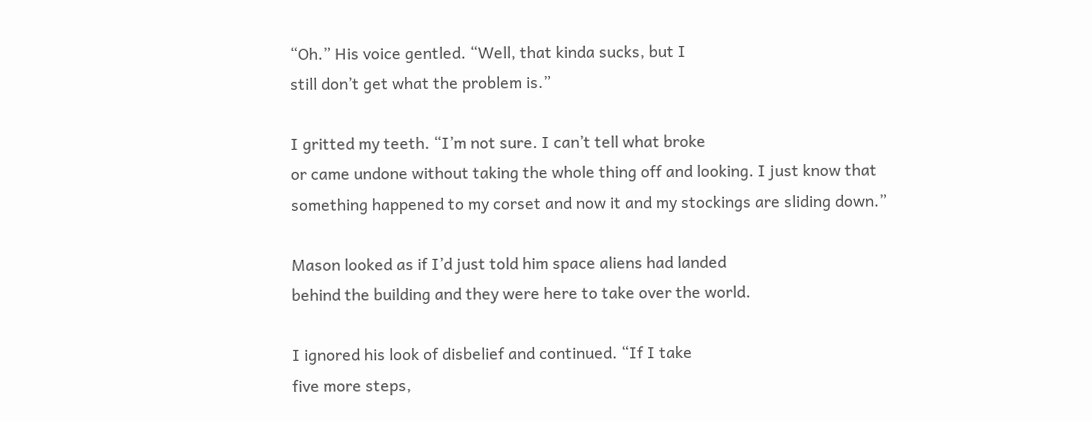“Oh.” His voice gentled. “Well, that kinda sucks, but I
still don’t get what the problem is.”

I gritted my teeth. “I’m not sure. I can’t tell what broke
or came undone without taking the whole thing off and looking. I just know that
something happened to my corset and now it and my stockings are sliding down.”

Mason looked as if I’d just told him space aliens had landed
behind the building and they were here to take over the world.

I ignored his look of disbelief and continued. “If I take
five more steps,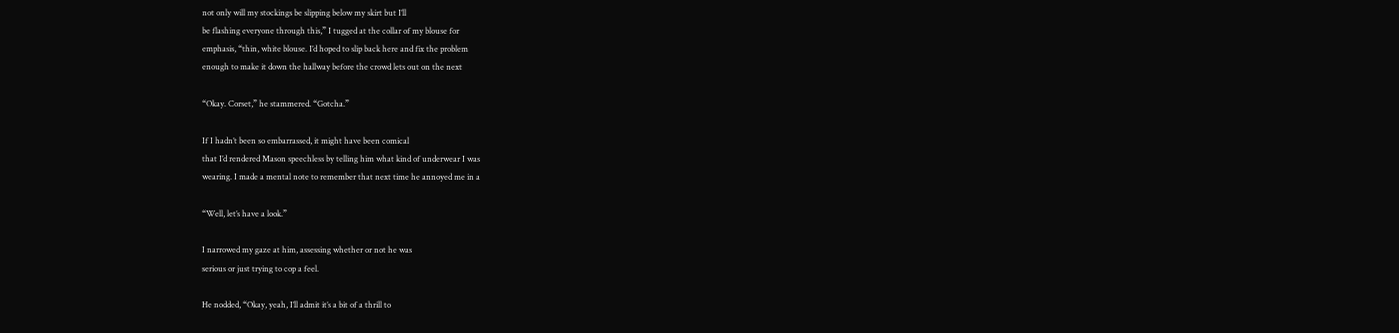not only will my stockings be slipping below my skirt but I’ll
be flashing everyone through this,” I tugged at the collar of my blouse for
emphasis, “thin, white blouse. I’d hoped to slip back here and fix the problem
enough to make it down the hallway before the crowd lets out on the next

“Okay. Corset,” he stammered. “Gotcha.”

If I hadn’t been so embarrassed, it might have been comical
that I’d rendered Mason speechless by telling him what kind of underwear I was
wearing. I made a mental note to remember that next time he annoyed me in a

“Well, let’s have a look.”

I narrowed my gaze at him, assessing whether or not he was
serious or just trying to cop a feel.

He nodded, “Okay, yeah, I’ll admit it’s a bit of a thrill to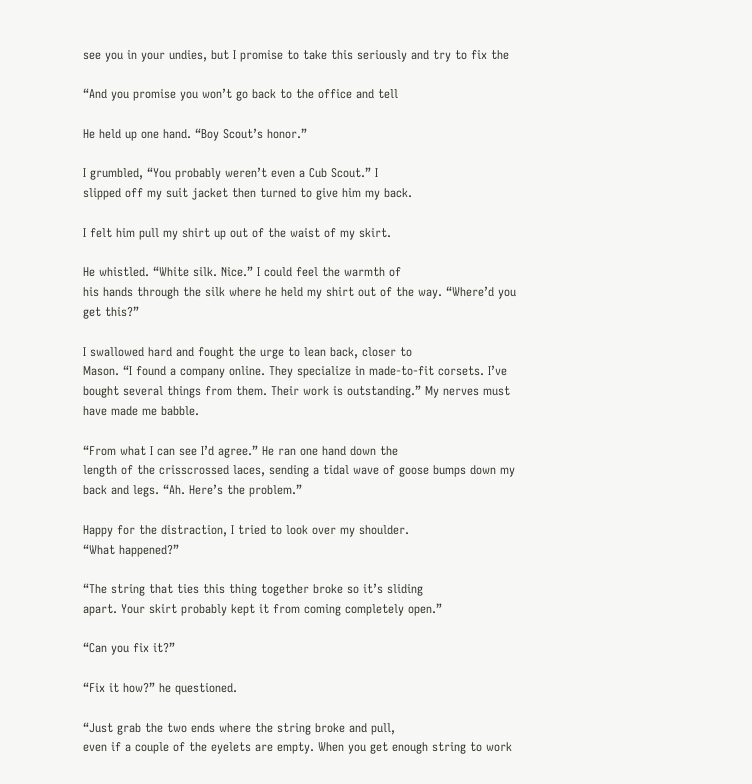see you in your undies, but I promise to take this seriously and try to fix the

“And you promise you won’t go back to the office and tell

He held up one hand. “Boy Scout’s honor.”

I grumbled, “You probably weren’t even a Cub Scout.” I
slipped off my suit jacket then turned to give him my back.

I felt him pull my shirt up out of the waist of my skirt.

He whistled. “White silk. Nice.” I could feel the warmth of
his hands through the silk where he held my shirt out of the way. “Where’d you
get this?”

I swallowed hard and fought the urge to lean back, closer to
Mason. “I found a company online. They specialize in made-to-fit corsets. I’ve
bought several things from them. Their work is outstanding.” My nerves must
have made me babble.

“From what I can see I’d agree.” He ran one hand down the
length of the crisscrossed laces, sending a tidal wave of goose bumps down my
back and legs. “Ah. Here’s the problem.”

Happy for the distraction, I tried to look over my shoulder.
“What happened?”

“The string that ties this thing together broke so it’s sliding
apart. Your skirt probably kept it from coming completely open.”

“Can you fix it?”

“Fix it how?” he questioned.

“Just grab the two ends where the string broke and pull,
even if a couple of the eyelets are empty. When you get enough string to work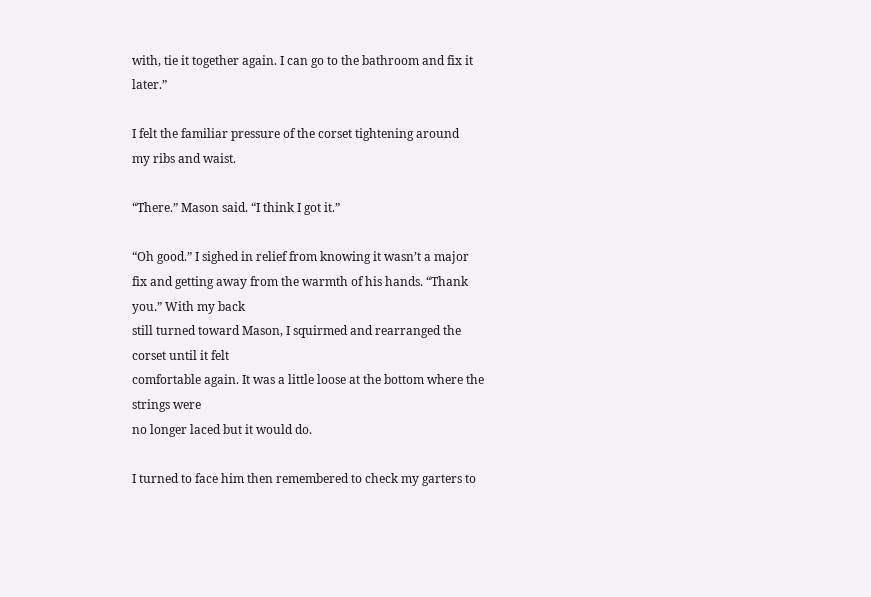with, tie it together again. I can go to the bathroom and fix it later.”

I felt the familiar pressure of the corset tightening around
my ribs and waist.

“There.” Mason said. “I think I got it.”

“Oh good.” I sighed in relief from knowing it wasn’t a major
fix and getting away from the warmth of his hands. “Thank you.” With my back
still turned toward Mason, I squirmed and rearranged the corset until it felt
comfortable again. It was a little loose at the bottom where the strings were
no longer laced but it would do.

I turned to face him then remembered to check my garters to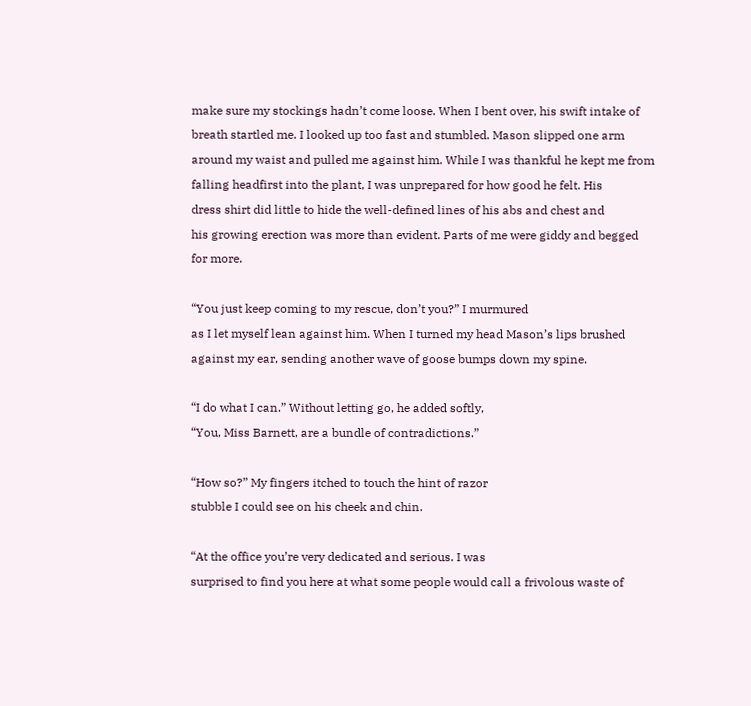make sure my stockings hadn’t come loose. When I bent over, his swift intake of
breath startled me. I looked up too fast and stumbled. Mason slipped one arm
around my waist and pulled me against him. While I was thankful he kept me from
falling headfirst into the plant, I was unprepared for how good he felt. His
dress shirt did little to hide the well-defined lines of his abs and chest and
his growing erection was more than evident. Parts of me were giddy and begged
for more.

“You just keep coming to my rescue, don’t you?” I murmured
as I let myself lean against him. When I turned my head Mason’s lips brushed
against my ear, sending another wave of goose bumps down my spine.

“I do what I can.” Without letting go, he added softly,
“You, Miss Barnett, are a bundle of contradictions.”

“How so?” My fingers itched to touch the hint of razor
stubble I could see on his cheek and chin.

“At the office you’re very dedicated and serious. I was
surprised to find you here at what some people would call a frivolous waste of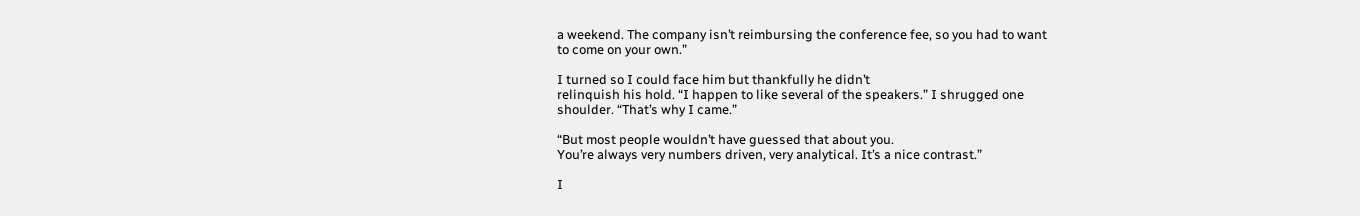a weekend. The company isn’t reimbursing the conference fee, so you had to want
to come on your own.”

I turned so I could face him but thankfully he didn’t
relinquish his hold. “I happen to like several of the speakers.” I shrugged one
shoulder. “That’s why I came.”

“But most people wouldn’t have guessed that about you.
You’re always very numbers driven, very analytical. It’s a nice contrast.”

I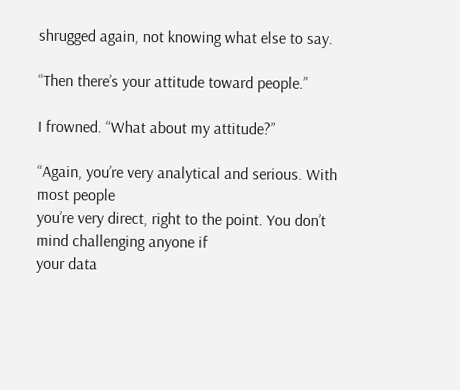shrugged again, not knowing what else to say.

“Then there’s your attitude toward people.”

I frowned. “What about my attitude?”

“Again, you’re very analytical and serious. With most people
you’re very direct, right to the point. You don’t mind challenging anyone if
your data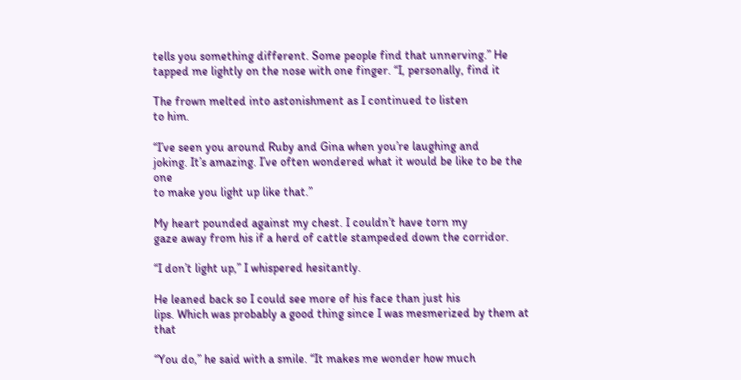tells you something different. Some people find that unnerving.” He
tapped me lightly on the nose with one finger. “I, personally, find it

The frown melted into astonishment as I continued to listen
to him.

“I’ve seen you around Ruby and Gina when you’re laughing and
joking. It’s amazing. I’ve often wondered what it would be like to be the one
to make you light up like that.”

My heart pounded against my chest. I couldn’t have torn my
gaze away from his if a herd of cattle stampeded down the corridor.

“I don’t light up,” I whispered hesitantly.

He leaned back so I could see more of his face than just his
lips. Which was probably a good thing since I was mesmerized by them at that

“You do,” he said with a smile. “It makes me wonder how much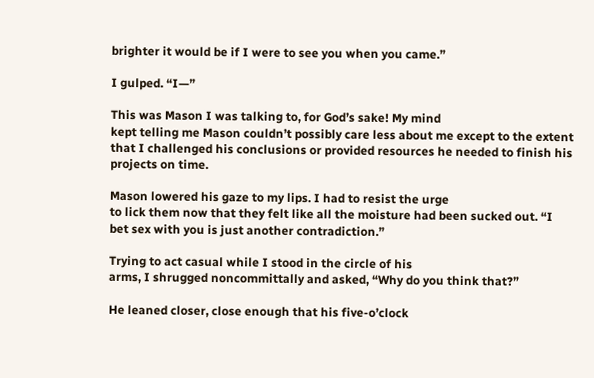brighter it would be if I were to see you when you came.”

I gulped. “I—”

This was Mason I was talking to, for God’s sake! My mind
kept telling me Mason couldn’t possibly care less about me except to the extent
that I challenged his conclusions or provided resources he needed to finish his
projects on time.

Mason lowered his gaze to my lips. I had to resist the urge
to lick them now that they felt like all the moisture had been sucked out. “I
bet sex with you is just another contradiction.”

Trying to act casual while I stood in the circle of his
arms, I shrugged noncommittally and asked, “Why do you think that?”

He leaned closer, close enough that his five-o’clock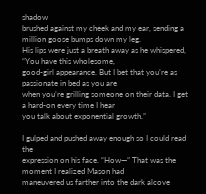shadow
brushed against my cheek and my ear, sending a million goose bumps down my leg.
His lips were just a breath away as he whispered, “You have this wholesome,
good-girl appearance. But I bet that you’re as passionate in bed as you are
when you’re grilling someone on their data. I get a hard-on every time I hear
you talk about exponential growth.”

I gulped and pushed away enough so I could read the
expression on his face. “How—” That was the moment I realized Mason had
maneuvered us farther into the dark alcove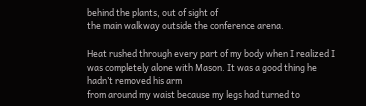behind the plants, out of sight of
the main walkway outside the conference arena.

Heat rushed through every part of my body when I realized I
was completely alone with Mason. It was a good thing he hadn’t removed his arm
from around my waist because my legs had turned to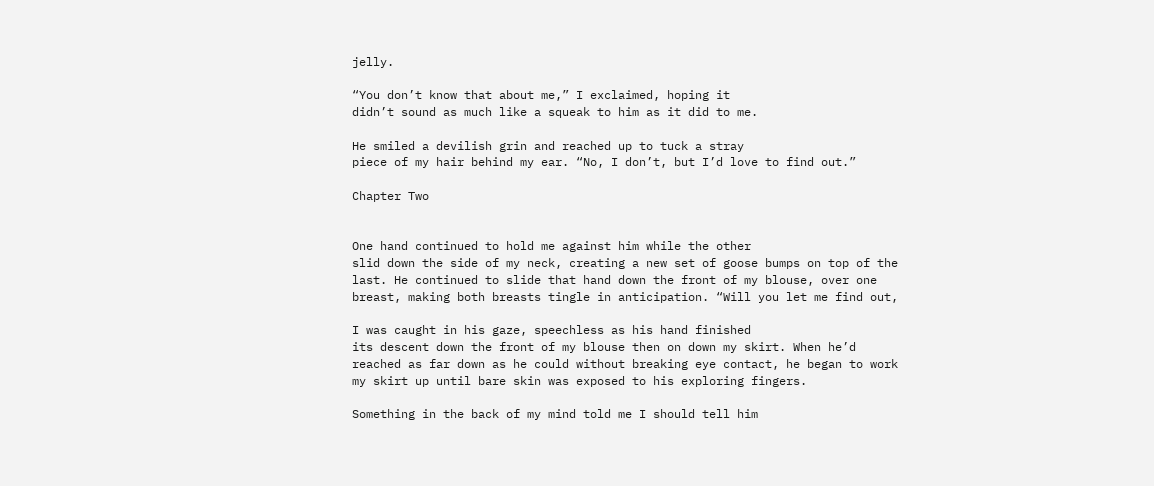jelly.

“You don’t know that about me,” I exclaimed, hoping it
didn’t sound as much like a squeak to him as it did to me.

He smiled a devilish grin and reached up to tuck a stray
piece of my hair behind my ear. “No, I don’t, but I’d love to find out.”

Chapter Two


One hand continued to hold me against him while the other
slid down the side of my neck, creating a new set of goose bumps on top of the
last. He continued to slide that hand down the front of my blouse, over one
breast, making both breasts tingle in anticipation. “Will you let me find out,

I was caught in his gaze, speechless as his hand finished
its descent down the front of my blouse then on down my skirt. When he’d
reached as far down as he could without breaking eye contact, he began to work
my skirt up until bare skin was exposed to his exploring fingers.

Something in the back of my mind told me I should tell him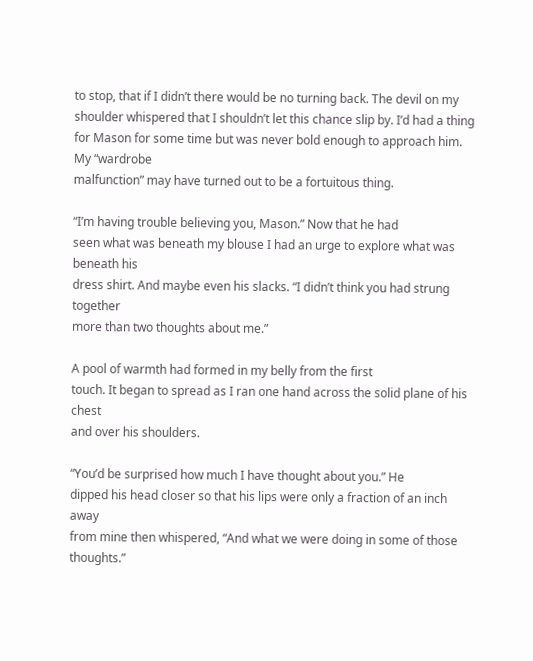to stop, that if I didn’t there would be no turning back. The devil on my
shoulder whispered that I shouldn’t let this chance slip by. I’d had a thing
for Mason for some time but was never bold enough to approach him. My “wardrobe
malfunction” may have turned out to be a fortuitous thing.

“I’m having trouble believing you, Mason.” Now that he had
seen what was beneath my blouse I had an urge to explore what was beneath his
dress shirt. And maybe even his slacks. “I didn’t think you had strung together
more than two thoughts about me.”

A pool of warmth had formed in my belly from the first
touch. It began to spread as I ran one hand across the solid plane of his chest
and over his shoulders.

“You’d be surprised how much I have thought about you.” He
dipped his head closer so that his lips were only a fraction of an inch away
from mine then whispered, “And what we were doing in some of those thoughts.”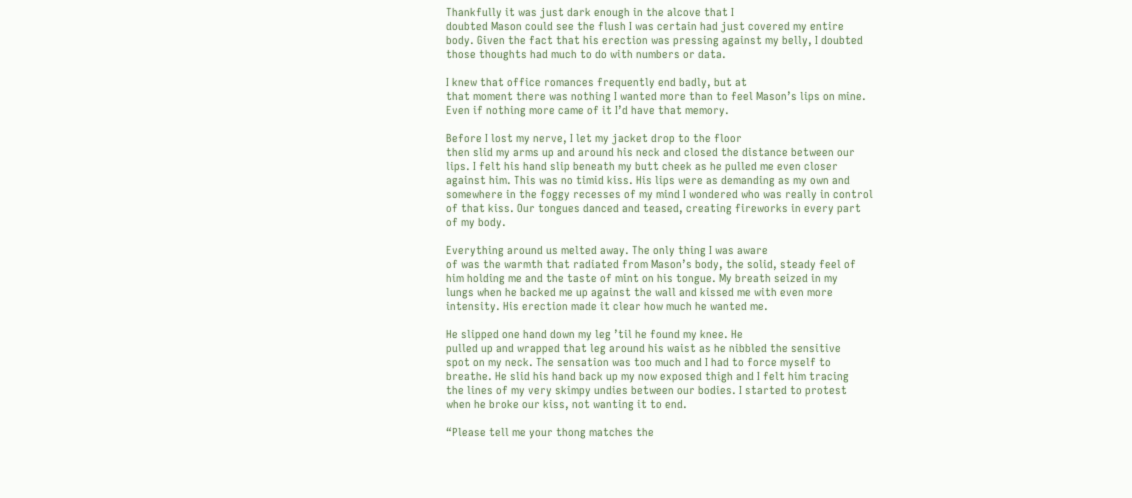Thankfully it was just dark enough in the alcove that I
doubted Mason could see the flush I was certain had just covered my entire
body. Given the fact that his erection was pressing against my belly, I doubted
those thoughts had much to do with numbers or data.

I knew that office romances frequently end badly, but at
that moment there was nothing I wanted more than to feel Mason’s lips on mine.
Even if nothing more came of it I’d have that memory.

Before I lost my nerve, I let my jacket drop to the floor
then slid my arms up and around his neck and closed the distance between our
lips. I felt his hand slip beneath my butt cheek as he pulled me even closer
against him. This was no timid kiss. His lips were as demanding as my own and
somewhere in the foggy recesses of my mind I wondered who was really in control
of that kiss. Our tongues danced and teased, creating fireworks in every part
of my body.

Everything around us melted away. The only thing I was aware
of was the warmth that radiated from Mason’s body, the solid, steady feel of
him holding me and the taste of mint on his tongue. My breath seized in my
lungs when he backed me up against the wall and kissed me with even more
intensity. His erection made it clear how much he wanted me.

He slipped one hand down my leg ’til he found my knee. He
pulled up and wrapped that leg around his waist as he nibbled the sensitive
spot on my neck. The sensation was too much and I had to force myself to
breathe. He slid his hand back up my now exposed thigh and I felt him tracing
the lines of my very skimpy undies between our bodies. I started to protest
when he broke our kiss, not wanting it to end.

“Please tell me your thong matches the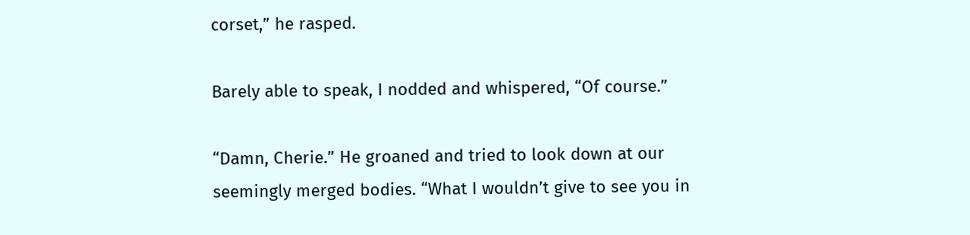corset,” he rasped.

Barely able to speak, I nodded and whispered, “Of course.”

“Damn, Cherie.” He groaned and tried to look down at our
seemingly merged bodies. “What I wouldn’t give to see you in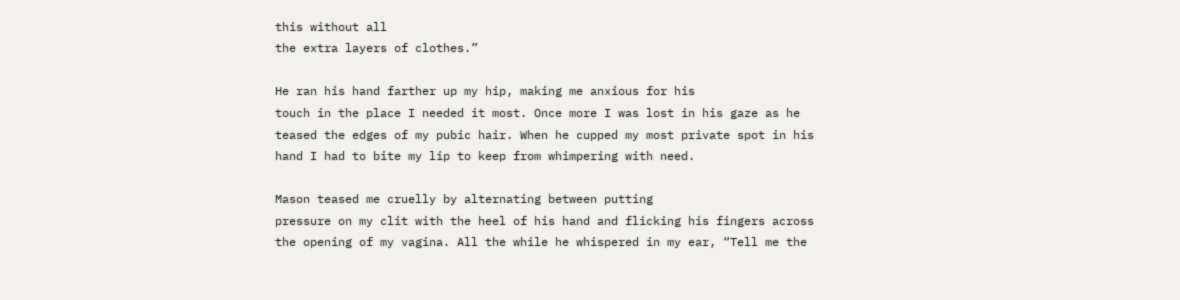this without all
the extra layers of clothes.”

He ran his hand farther up my hip, making me anxious for his
touch in the place I needed it most. Once more I was lost in his gaze as he
teased the edges of my pubic hair. When he cupped my most private spot in his
hand I had to bite my lip to keep from whimpering with need.

Mason teased me cruelly by alternating between putting
pressure on my clit with the heel of his hand and flicking his fingers across
the opening of my vagina. All the while he whispered in my ear, “Tell me the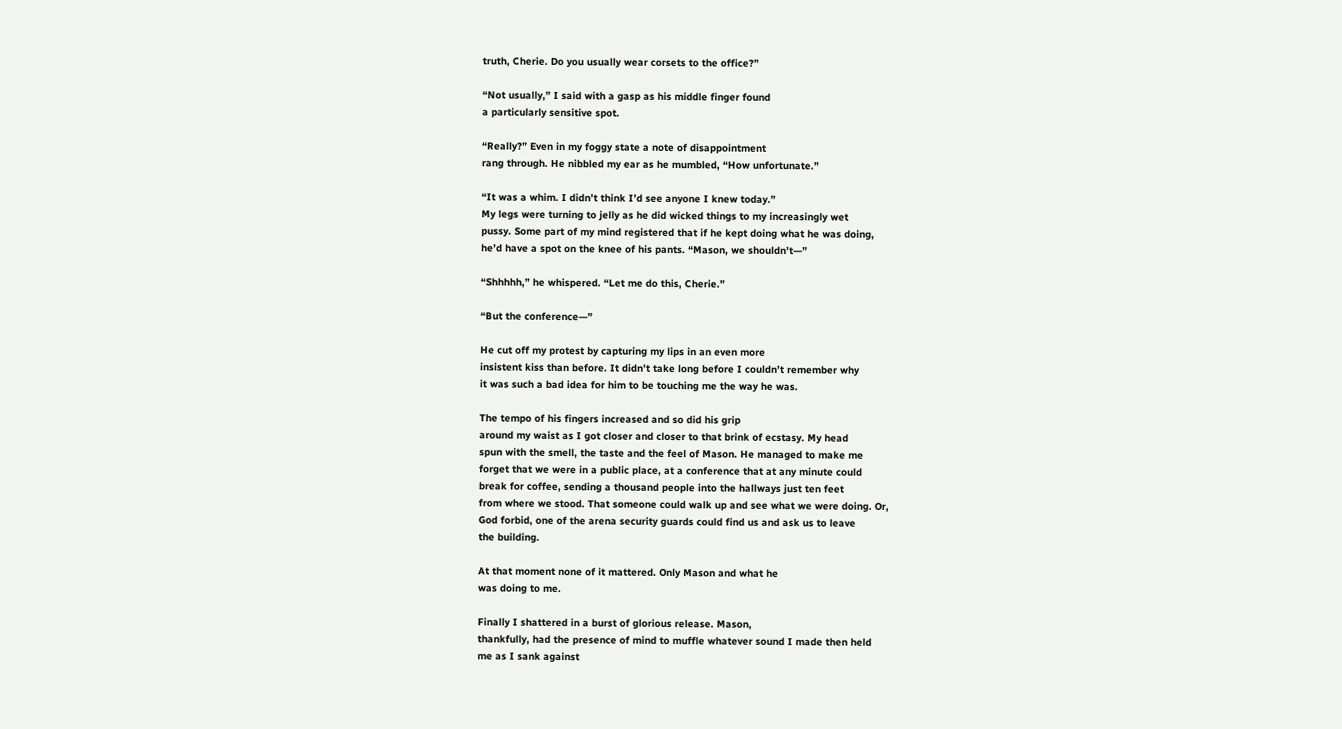truth, Cherie. Do you usually wear corsets to the office?”

“Not usually,” I said with a gasp as his middle finger found
a particularly sensitive spot.

“Really?” Even in my foggy state a note of disappointment
rang through. He nibbled my ear as he mumbled, “How unfortunate.”

“It was a whim. I didn’t think I’d see anyone I knew today.”
My legs were turning to jelly as he did wicked things to my increasingly wet
pussy. Some part of my mind registered that if he kept doing what he was doing,
he’d have a spot on the knee of his pants. “Mason, we shouldn’t—”

“Shhhhh,” he whispered. “Let me do this, Cherie.”

“But the conference—”

He cut off my protest by capturing my lips in an even more
insistent kiss than before. It didn’t take long before I couldn’t remember why
it was such a bad idea for him to be touching me the way he was.

The tempo of his fingers increased and so did his grip
around my waist as I got closer and closer to that brink of ecstasy. My head
spun with the smell, the taste and the feel of Mason. He managed to make me
forget that we were in a public place, at a conference that at any minute could
break for coffee, sending a thousand people into the hallways just ten feet
from where we stood. That someone could walk up and see what we were doing. Or,
God forbid, one of the arena security guards could find us and ask us to leave
the building.

At that moment none of it mattered. Only Mason and what he
was doing to me.

Finally I shattered in a burst of glorious release. Mason,
thankfully, had the presence of mind to muffle whatever sound I made then held
me as I sank against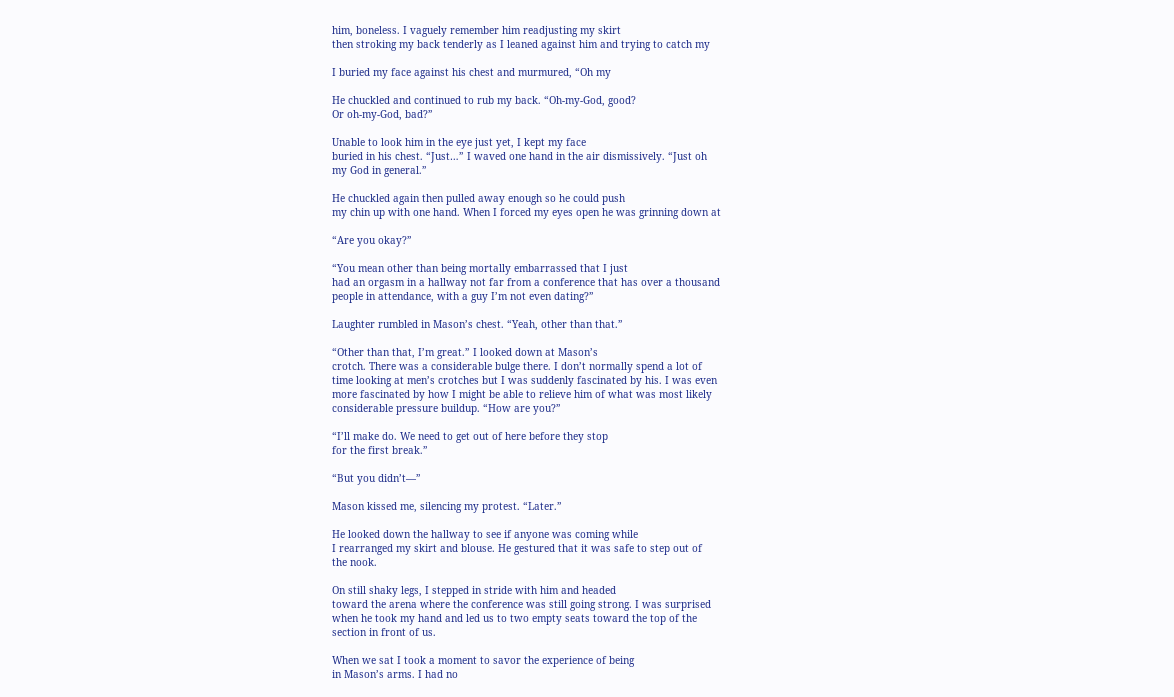him, boneless. I vaguely remember him readjusting my skirt
then stroking my back tenderly as I leaned against him and trying to catch my

I buried my face against his chest and murmured, “Oh my

He chuckled and continued to rub my back. “Oh-my-God, good?
Or oh-my-God, bad?”

Unable to look him in the eye just yet, I kept my face
buried in his chest. “Just…” I waved one hand in the air dismissively. “Just oh
my God in general.”

He chuckled again then pulled away enough so he could push
my chin up with one hand. When I forced my eyes open he was grinning down at

“Are you okay?”

“You mean other than being mortally embarrassed that I just
had an orgasm in a hallway not far from a conference that has over a thousand
people in attendance, with a guy I’m not even dating?”

Laughter rumbled in Mason’s chest. “Yeah, other than that.”

“Other than that, I’m great.” I looked down at Mason’s
crotch. There was a considerable bulge there. I don’t normally spend a lot of
time looking at men’s crotches but I was suddenly fascinated by his. I was even
more fascinated by how I might be able to relieve him of what was most likely
considerable pressure buildup. “How are you?”

“I’ll make do. We need to get out of here before they stop
for the first break.”

“But you didn’t—”

Mason kissed me, silencing my protest. “Later.”

He looked down the hallway to see if anyone was coming while
I rearranged my skirt and blouse. He gestured that it was safe to step out of
the nook.

On still shaky legs, I stepped in stride with him and headed
toward the arena where the conference was still going strong. I was surprised
when he took my hand and led us to two empty seats toward the top of the
section in front of us.

When we sat I took a moment to savor the experience of being
in Mason’s arms. I had no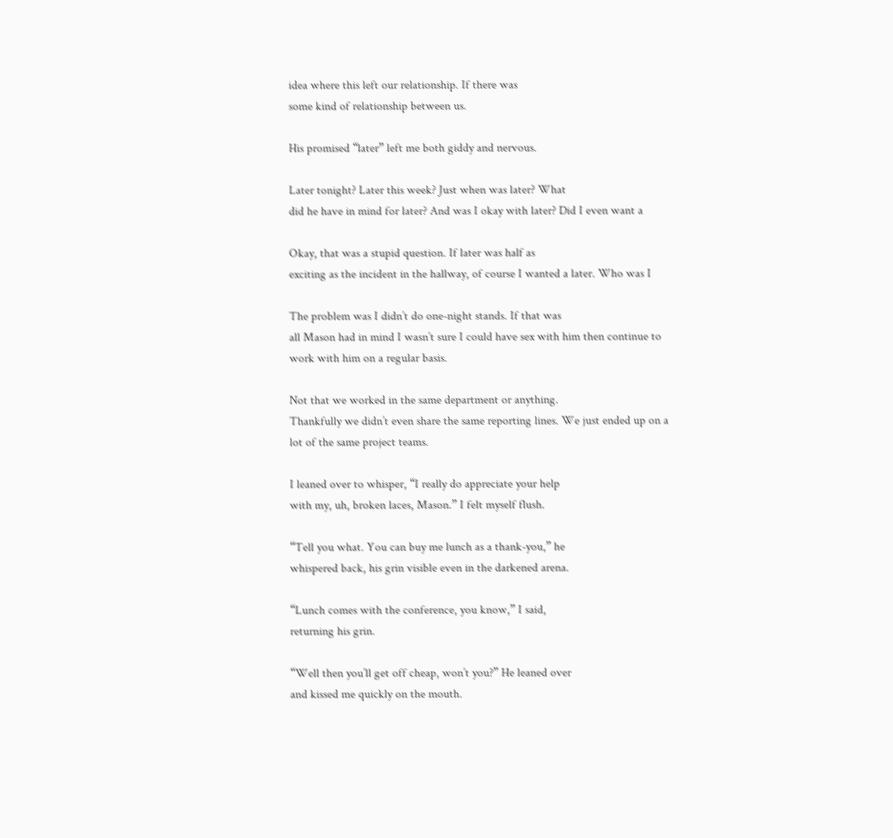idea where this left our relationship. If there was
some kind of relationship between us.

His promised “later” left me both giddy and nervous.

Later tonight? Later this week? Just when was later? What
did he have in mind for later? And was I okay with later? Did I even want a

Okay, that was a stupid question. If later was half as
exciting as the incident in the hallway, of course I wanted a later. Who was I

The problem was I didn’t do one-night stands. If that was
all Mason had in mind I wasn’t sure I could have sex with him then continue to
work with him on a regular basis.

Not that we worked in the same department or anything.
Thankfully we didn’t even share the same reporting lines. We just ended up on a
lot of the same project teams.

I leaned over to whisper, “I really do appreciate your help
with my, uh, broken laces, Mason.” I felt myself flush.

“Tell you what. You can buy me lunch as a thank-you,” he
whispered back, his grin visible even in the darkened arena.

“Lunch comes with the conference, you know,” I said,
returning his grin.

“Well then you’ll get off cheap, won’t you?” He leaned over
and kissed me quickly on the mouth.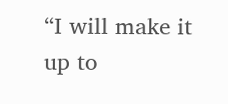“I will make it up to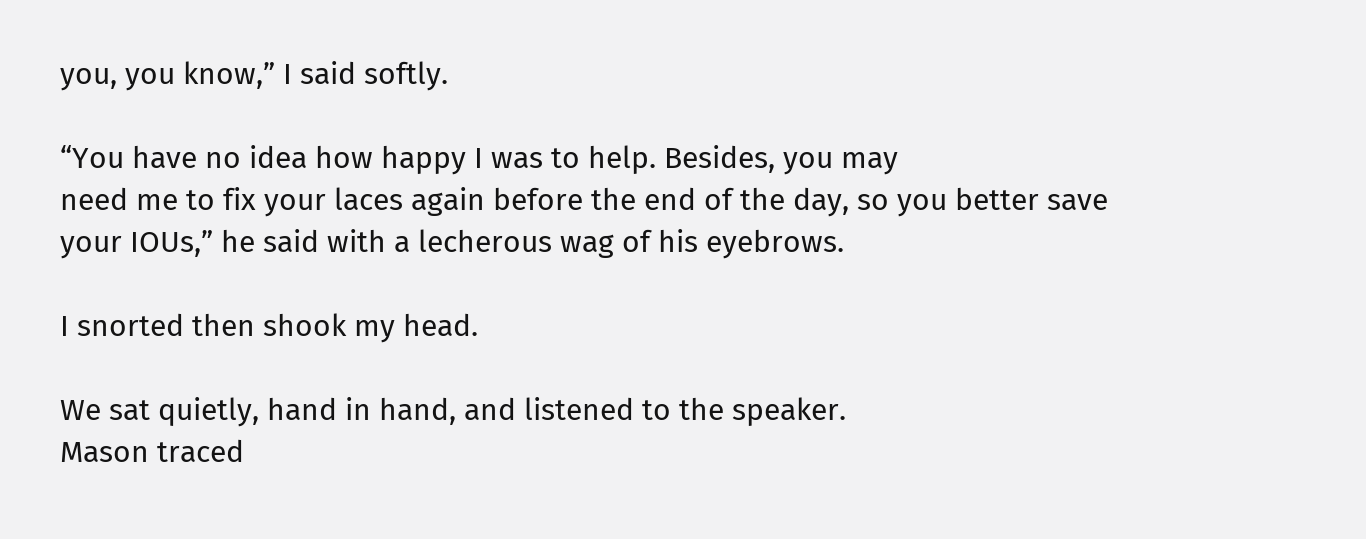you, you know,” I said softly.

“You have no idea how happy I was to help. Besides, you may
need me to fix your laces again before the end of the day, so you better save
your IOUs,” he said with a lecherous wag of his eyebrows.

I snorted then shook my head.

We sat quietly, hand in hand, and listened to the speaker.
Mason traced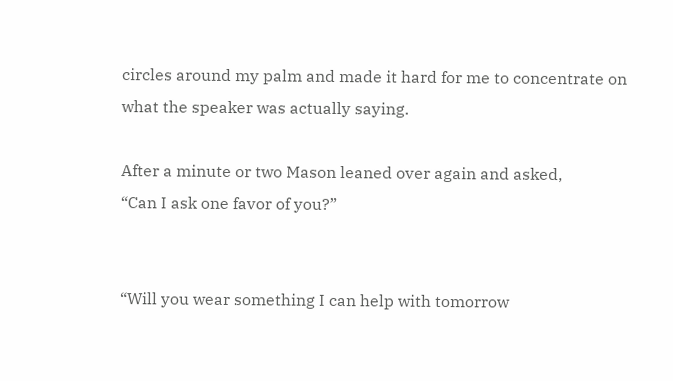circles around my palm and made it hard for me to concentrate on
what the speaker was actually saying.

After a minute or two Mason leaned over again and asked,
“Can I ask one favor of you?”


“Will you wear something I can help with tomorrow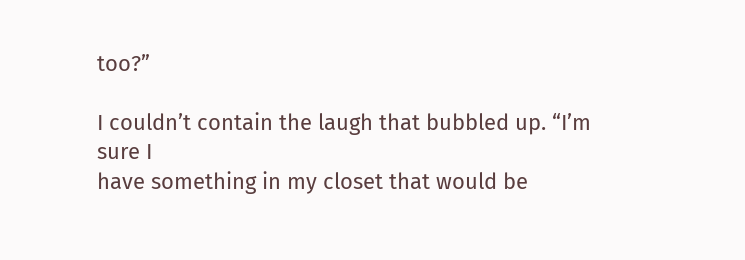too?”

I couldn’t contain the laugh that bubbled up. “I’m sure I
have something in my closet that would be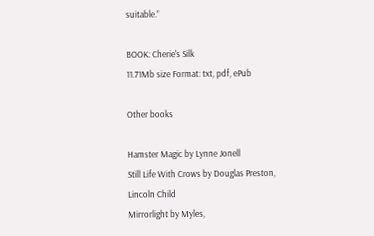suitable.”

BOOK: Cherie's Silk
11.71Mb size Format: txt, pdf, ePub

Other books

Hamster Magic by Lynne Jonell
Still Life With Crows by Douglas Preston, Lincoln Child
Mirrorlight by Myles,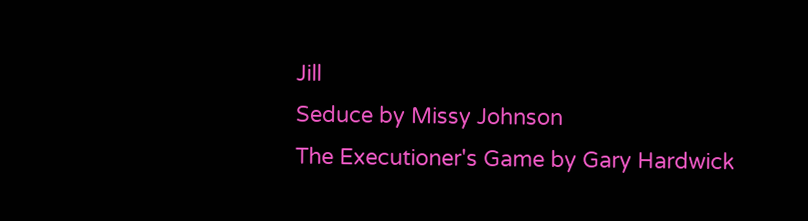Jill
Seduce by Missy Johnson
The Executioner's Game by Gary Hardwick